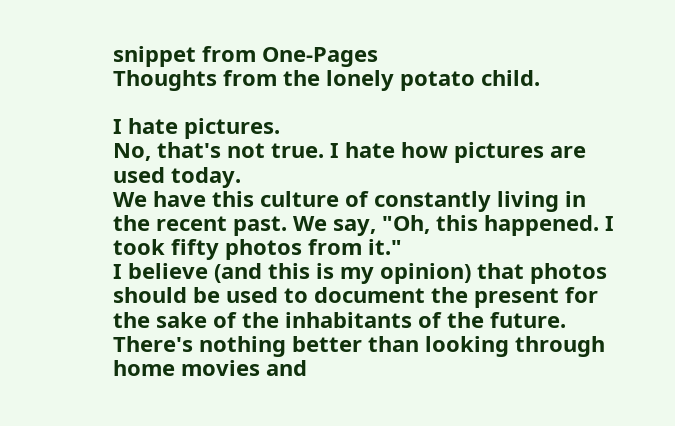snippet from One-Pages
Thoughts from the lonely potato child.

I hate pictures.
No, that's not true. I hate how pictures are used today.
We have this culture of constantly living in the recent past. We say, "Oh, this happened. I took fifty photos from it."
I believe (and this is my opinion) that photos should be used to document the present for the sake of the inhabitants of the future. There's nothing better than looking through home movies and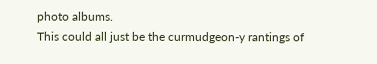photo albums.
This could all just be the curmudgeon-y rantings of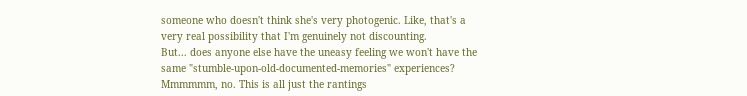someone who doesn't think she's very photogenic. Like, that's a very real possibility that I'm genuinely not discounting.
But... does anyone else have the uneasy feeling we won't have the same "stumble-upon-old-documented-memories" experiences?
Mmmmmm, no. This is all just the rantings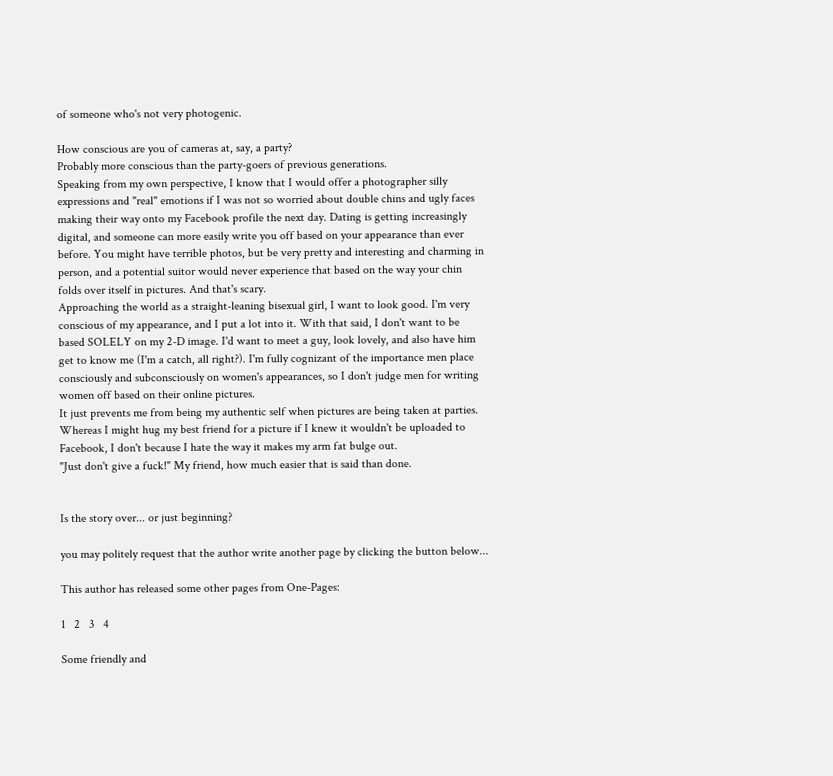of someone who's not very photogenic.

How conscious are you of cameras at, say, a party?
Probably more conscious than the party-goers of previous generations.
Speaking from my own perspective, I know that I would offer a photographer silly expressions and "real" emotions if I was not so worried about double chins and ugly faces making their way onto my Facebook profile the next day. Dating is getting increasingly digital, and someone can more easily write you off based on your appearance than ever before. You might have terrible photos, but be very pretty and interesting and charming in person, and a potential suitor would never experience that based on the way your chin folds over itself in pictures. And that's scary.
Approaching the world as a straight-leaning bisexual girl, I want to look good. I'm very conscious of my appearance, and I put a lot into it. With that said, I don't want to be based SOLELY on my 2-D image. I'd want to meet a guy, look lovely, and also have him get to know me (I'm a catch, all right?). I'm fully cognizant of the importance men place consciously and subconsciously on women's appearances, so I don't judge men for writing women off based on their online pictures.
It just prevents me from being my authentic self when pictures are being taken at parties. Whereas I might hug my best friend for a picture if I knew it wouldn't be uploaded to Facebook, I don't because I hate the way it makes my arm fat bulge out.
"Just don't give a fuck!" My friend, how much easier that is said than done.


Is the story over... or just beginning?

you may politely request that the author write another page by clicking the button below...

This author has released some other pages from One-Pages:

1   2   3   4

Some friendly and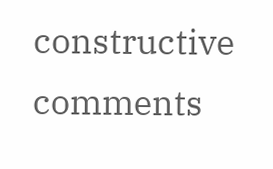constructive comments